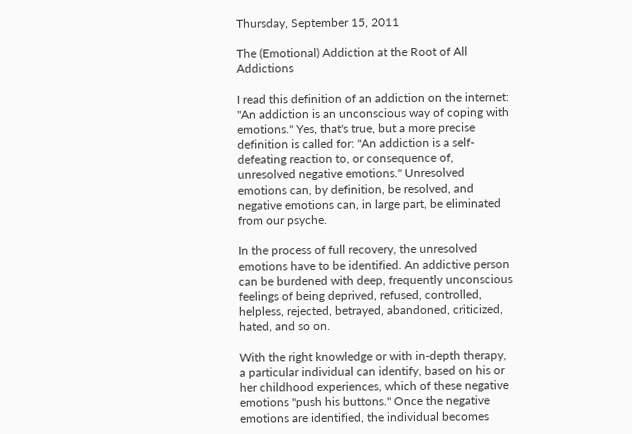Thursday, September 15, 2011

The (Emotional) Addiction at the Root of All Addictions

I read this definition of an addiction on the internet: "An addiction is an unconscious way of coping with emotions." Yes, that's true, but a more precise definition is called for: "An addiction is a self-defeating reaction to, or consequence of, unresolved negative emotions." Unresolved emotions can, by definition, be resolved, and negative emotions can, in large part, be eliminated from our psyche.

In the process of full recovery, the unresolved emotions have to be identified. An addictive person can be burdened with deep, frequently unconscious feelings of being deprived, refused, controlled, helpless, rejected, betrayed, abandoned, criticized, hated, and so on.

With the right knowledge or with in-depth therapy, a particular individual can identify, based on his or her childhood experiences, which of these negative emotions "push his buttons." Once the negative emotions are identified, the individual becomes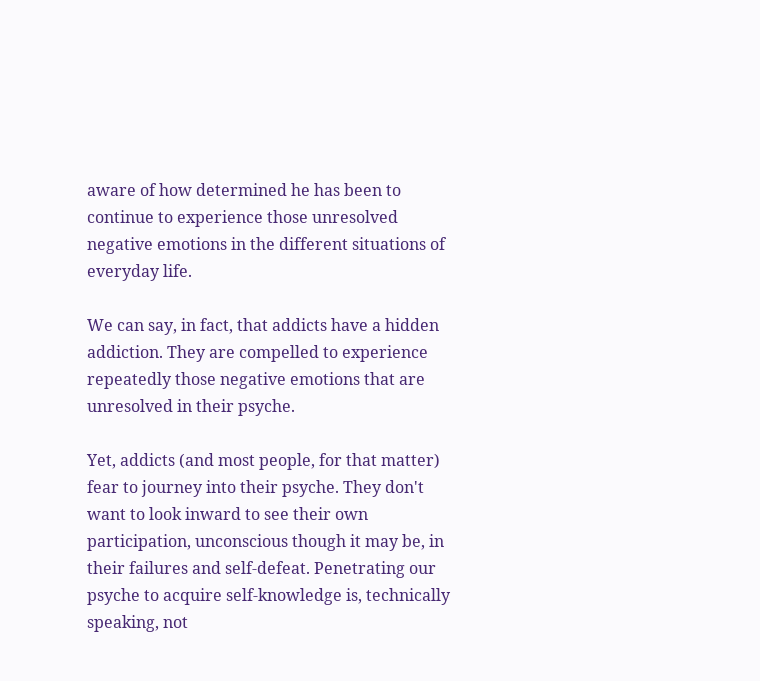aware of how determined he has been to continue to experience those unresolved negative emotions in the different situations of everyday life.

We can say, in fact, that addicts have a hidden addiction. They are compelled to experience repeatedly those negative emotions that are unresolved in their psyche.

Yet, addicts (and most people, for that matter) fear to journey into their psyche. They don't want to look inward to see their own participation, unconscious though it may be, in their failures and self-defeat. Penetrating our psyche to acquire self-knowledge is, technically speaking, not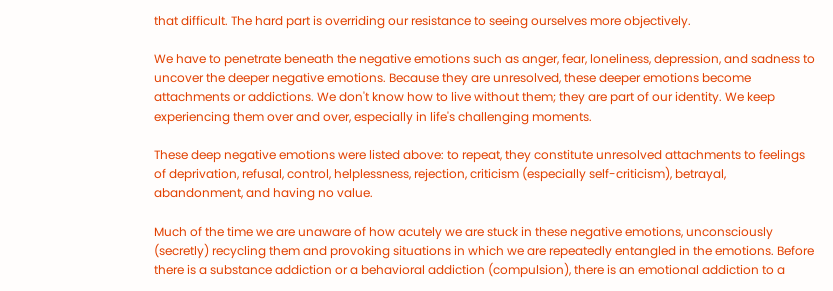that difficult. The hard part is overriding our resistance to seeing ourselves more objectively.

We have to penetrate beneath the negative emotions such as anger, fear, loneliness, depression, and sadness to uncover the deeper negative emotions. Because they are unresolved, these deeper emotions become attachments or addictions. We don't know how to live without them; they are part of our identity. We keep experiencing them over and over, especially in life's challenging moments.

These deep negative emotions were listed above: to repeat, they constitute unresolved attachments to feelings of deprivation, refusal, control, helplessness, rejection, criticism (especially self-criticism), betrayal, abandonment, and having no value.

Much of the time we are unaware of how acutely we are stuck in these negative emotions, unconsciously (secretly) recycling them and provoking situations in which we are repeatedly entangled in the emotions. Before there is a substance addiction or a behavioral addiction (compulsion), there is an emotional addiction to a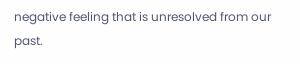negative feeling that is unresolved from our past.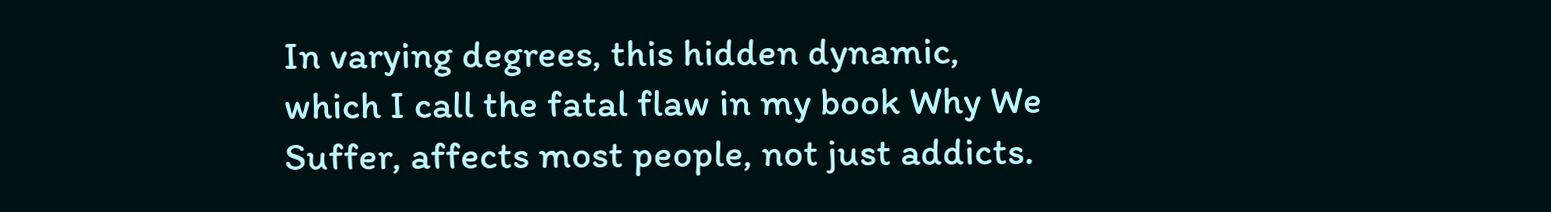In varying degrees, this hidden dynamic, which I call the fatal flaw in my book Why We Suffer, affects most people, not just addicts.